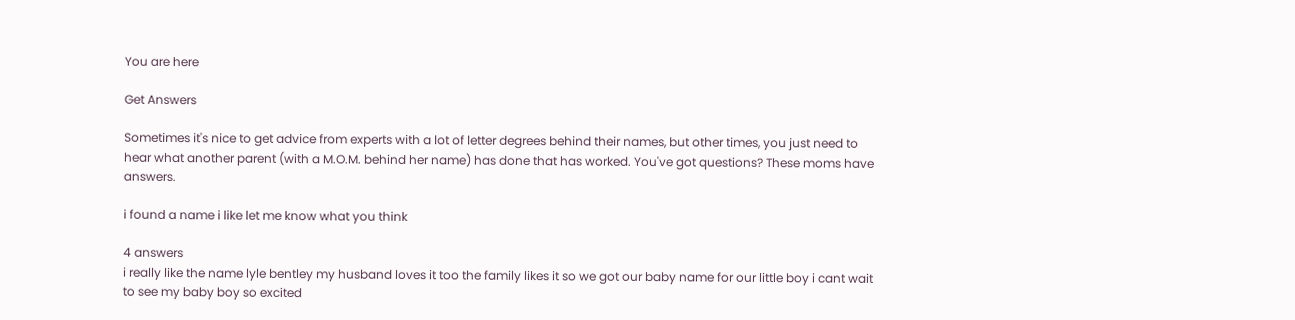You are here

Get Answers

Sometimes it's nice to get advice from experts with a lot of letter degrees behind their names, but other times, you just need to hear what another parent (with a M.O.M. behind her name) has done that has worked. You've got questions? These moms have answers.

i found a name i like let me know what you think

4 answers
i really like the name lyle bentley my husband loves it too the family likes it so we got our baby name for our little boy i cant wait to see my baby boy so excited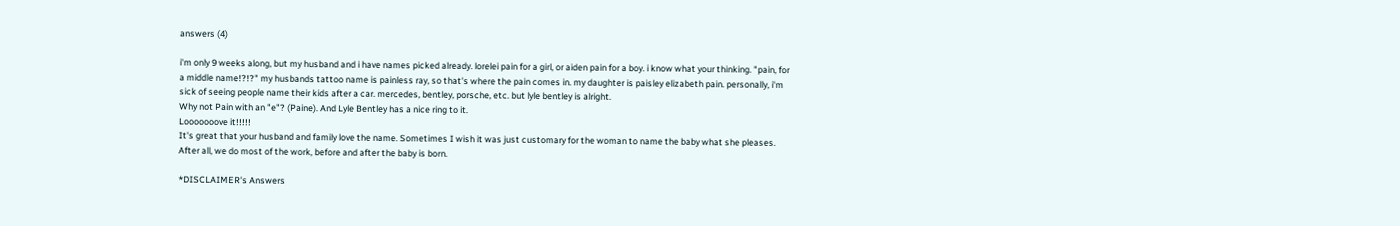answers (4)

i'm only 9 weeks along, but my husband and i have names picked already. lorelei pain for a girl, or aiden pain for a boy. i know what your thinking. "pain, for a middle name!?!?" my husbands tattoo name is painless ray, so that's where the pain comes in. my daughter is paisley elizabeth pain. personally, i'm sick of seeing people name their kids after a car. mercedes, bentley, porsche, etc. but lyle bentley is alright.
Why not Pain with an "e"? (Paine). And Lyle Bentley has a nice ring to it.
Looooooove it!!!!!
It's great that your husband and family love the name. Sometimes I wish it was just customary for the woman to name the baby what she pleases. After all, we do most of the work, before and after the baby is born.

*DISCLAIMER's Answers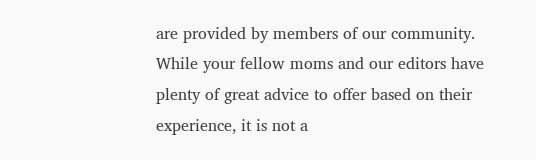are provided by members of our community. While your fellow moms and our editors have plenty of great advice to offer based on their experience, it is not a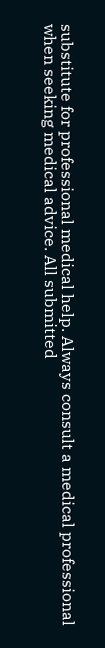substitute for professional medical help. Always consult a medical professional when seeking medical advice. All submitted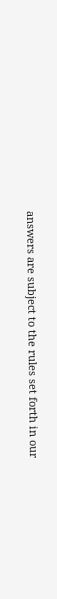answers are subject to the rules set forth in our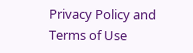Privacy Policy and Terms of Use